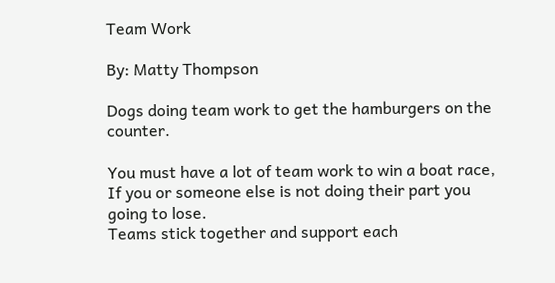Team Work

By: Matty Thompson

Dogs doing team work to get the hamburgers on the counter.

You must have a lot of team work to win a boat race, If you or someone else is not doing their part you going to lose.
Teams stick together and support each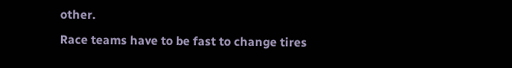other.
Race teams have to be fast to change tires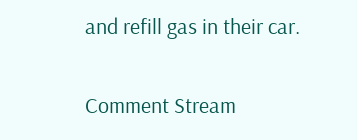and refill gas in their car.

Comment Stream